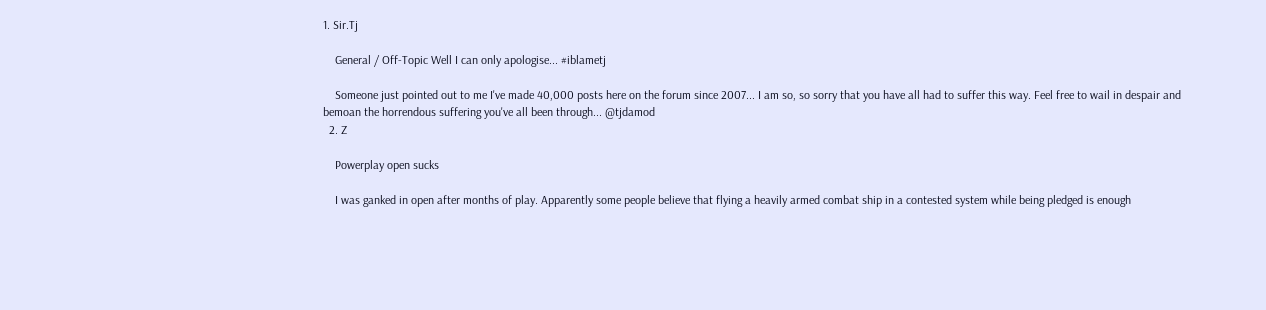1. Sir.Tj

    General / Off-Topic Well I can only apologise... #iblametj

    Someone just pointed out to me I've made 40,000 posts here on the forum since 2007... I am so, so sorry that you have all had to suffer this way. Feel free to wail in despair and bemoan the horrendous suffering you've all been through... @tjdamod
  2. Z

    Powerplay open sucks

    I was ganked in open after months of play. Apparently some people believe that flying a heavily armed combat ship in a contested system while being pledged is enough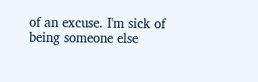of an excuse. I'm sick of being someone else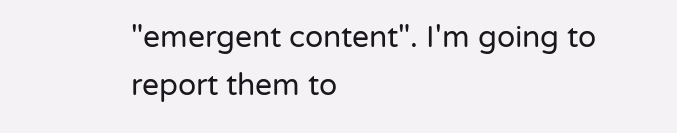"emergent content". I'm going to report them to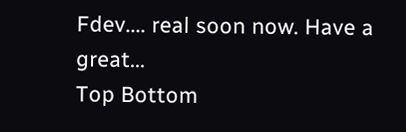Fdev.... real soon now. Have a great...
Top Bottom